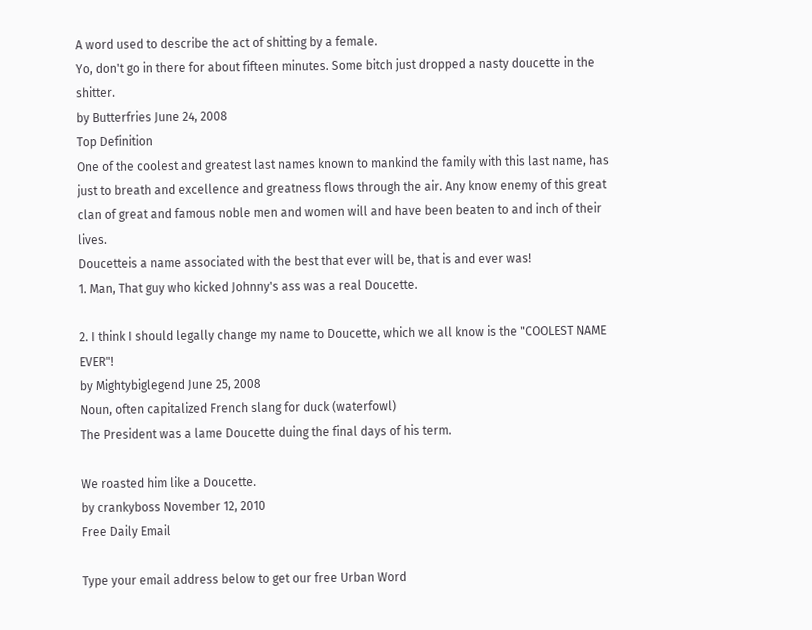A word used to describe the act of shitting by a female.
Yo, don't go in there for about fifteen minutes. Some bitch just dropped a nasty doucette in the shitter.
by Butterfries June 24, 2008
Top Definition
One of the coolest and greatest last names known to mankind the family with this last name, has just to breath and excellence and greatness flows through the air. Any know enemy of this great clan of great and famous noble men and women will and have been beaten to and inch of their lives.
Doucetteis a name associated with the best that ever will be, that is and ever was!
1. Man, That guy who kicked Johnny's ass was a real Doucette.

2. I think I should legally change my name to Doucette, which we all know is the "COOLEST NAME EVER"!
by Mightybiglegend June 25, 2008
Noun, often capitalized French slang for duck (waterfowl)
The President was a lame Doucette duing the final days of his term.

We roasted him like a Doucette.
by crankyboss November 12, 2010
Free Daily Email

Type your email address below to get our free Urban Word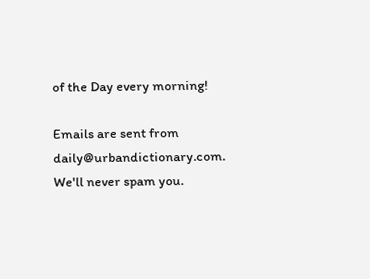of the Day every morning!

Emails are sent from daily@urbandictionary.com. We'll never spam you.